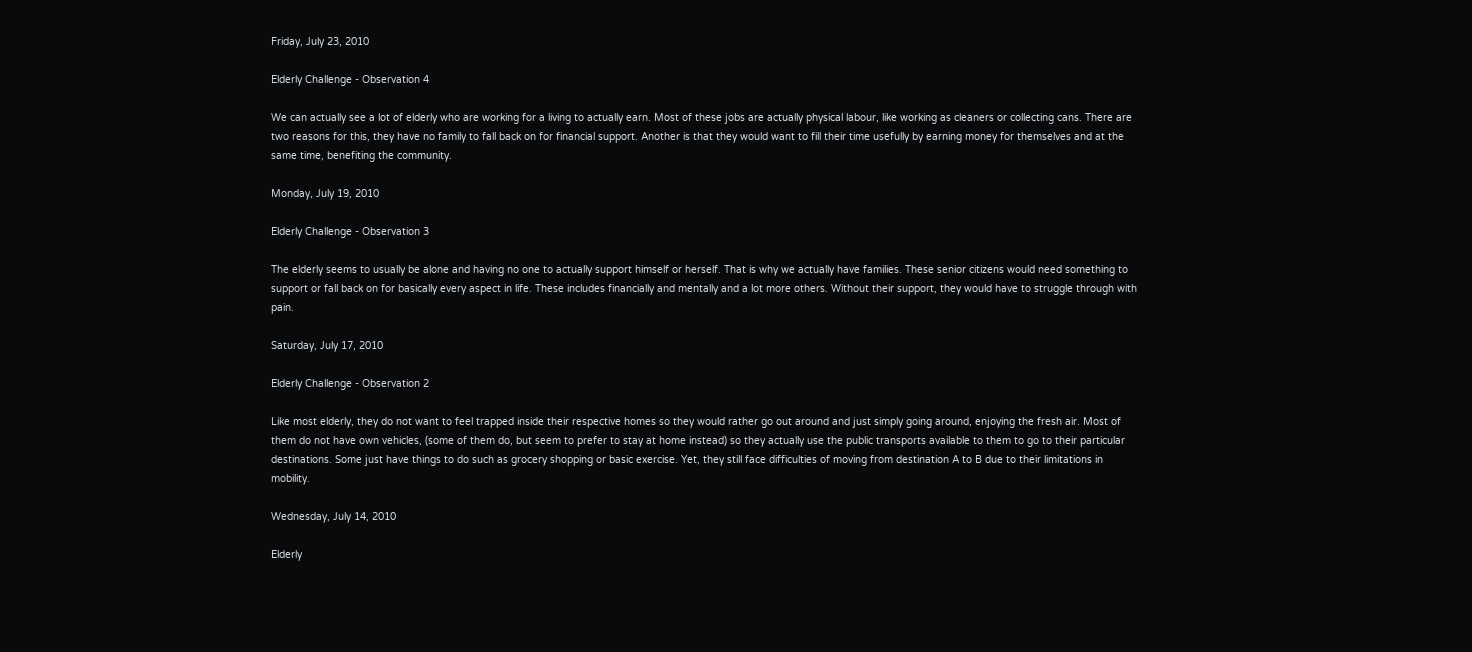Friday, July 23, 2010

Elderly Challenge - Observation 4

We can actually see a lot of elderly who are working for a living to actually earn. Most of these jobs are actually physical labour, like working as cleaners or collecting cans. There are two reasons for this, they have no family to fall back on for financial support. Another is that they would want to fill their time usefully by earning money for themselves and at the same time, benefiting the community.

Monday, July 19, 2010

Elderly Challenge - Observation 3

The elderly seems to usually be alone and having no one to actually support himself or herself. That is why we actually have families. These senior citizens would need something to support or fall back on for basically every aspect in life. These includes financially and mentally and a lot more others. Without their support, they would have to struggle through with pain.

Saturday, July 17, 2010

Elderly Challenge - Observation 2

Like most elderly, they do not want to feel trapped inside their respective homes so they would rather go out around and just simply going around, enjoying the fresh air. Most of them do not have own vehicles, (some of them do, but seem to prefer to stay at home instead) so they actually use the public transports available to them to go to their particular destinations. Some just have things to do such as grocery shopping or basic exercise. Yet, they still face difficulties of moving from destination A to B due to their limitations in mobility.

Wednesday, July 14, 2010

Elderly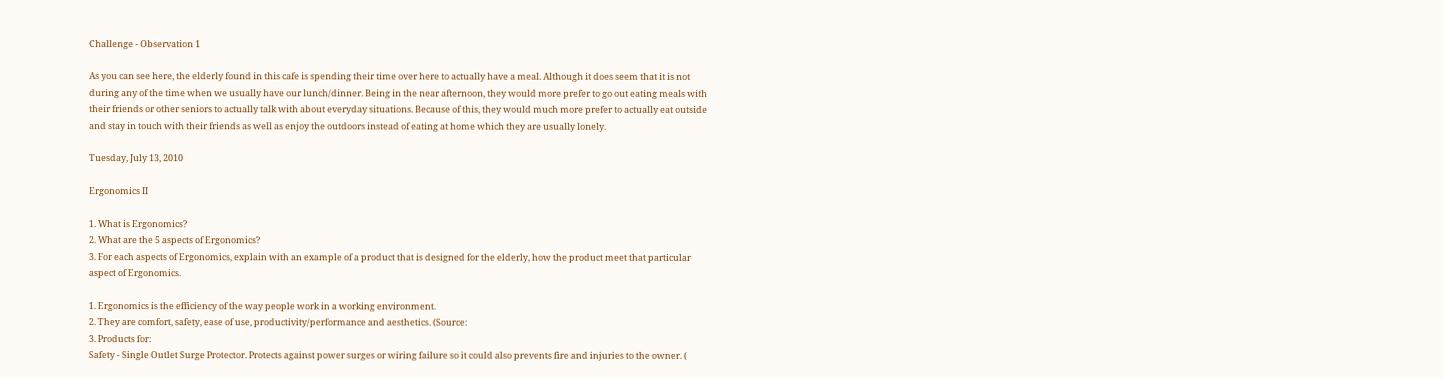Challenge - Observation 1

As you can see here, the elderly found in this cafe is spending their time over here to actually have a meal. Although it does seem that it is not during any of the time when we usually have our lunch/dinner. Being in the near afternoon, they would more prefer to go out eating meals with their friends or other seniors to actually talk with about everyday situations. Because of this, they would much more prefer to actually eat outside and stay in touch with their friends as well as enjoy the outdoors instead of eating at home which they are usually lonely.

Tuesday, July 13, 2010

Ergonomics II

1. What is Ergonomics?
2. What are the 5 aspects of Ergonomics?
3. For each aspects of Ergonomics, explain with an example of a product that is designed for the elderly, how the product meet that particular aspect of Ergonomics.

1. Ergonomics is the efficiency of the way people work in a working environment.
2. They are comfort, safety, ease of use, productivity/performance and aesthetics. (Source:
3. Products for:
Safety - Single Outlet Surge Protector. Protects against power surges or wiring failure so it could also prevents fire and injuries to the owner. (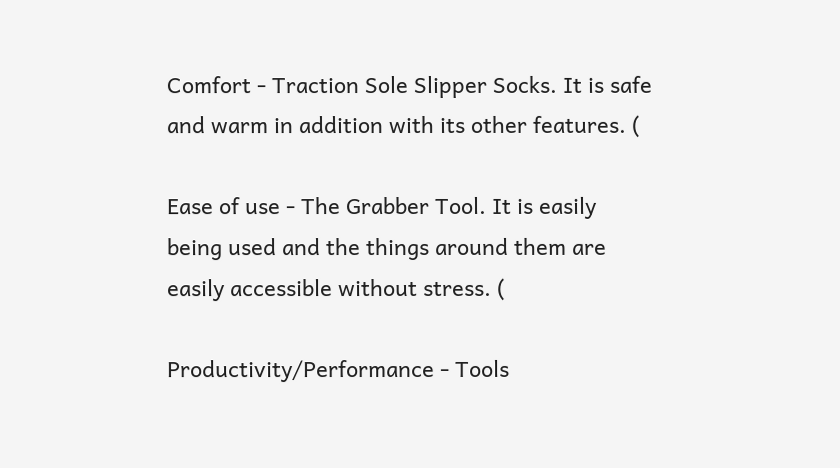Comfort - Traction Sole Slipper Socks. It is safe and warm in addition with its other features. (

Ease of use - The Grabber Tool. It is easily being used and the things around them are easily accessible without stress. (

Productivity/Performance - Tools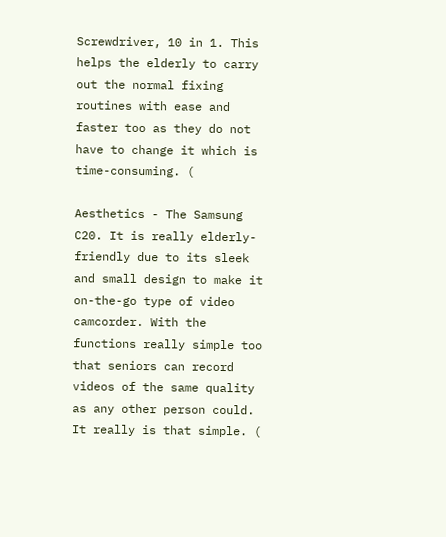Screwdriver, 10 in 1. This helps the elderly to carry out the normal fixing routines with ease and faster too as they do not have to change it which is time-consuming. (

Aesthetics - The Samsung C20. It is really elderly-friendly due to its sleek and small design to make it on-the-go type of video camcorder. With the functions really simple too that seniors can record videos of the same quality as any other person could. It really is that simple. (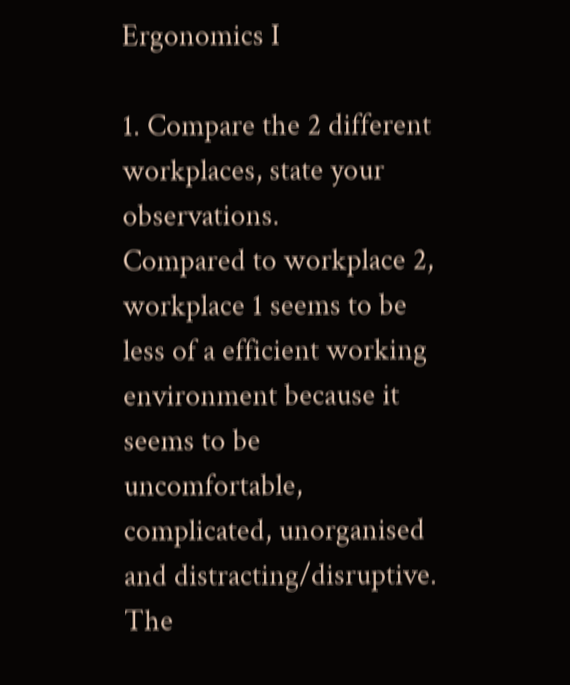Ergonomics I

1. Compare the 2 different workplaces, state your observations.
Compared to workplace 2, workplace 1 seems to be less of a efficient working environment because it seems to be uncomfortable, complicated, unorganised and distracting/disruptive. The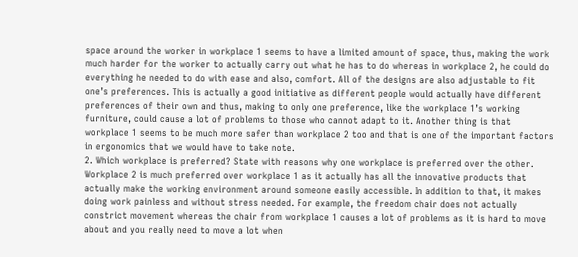space around the worker in workplace 1 seems to have a limited amount of space, thus, making the work much harder for the worker to actually carry out what he has to do whereas in workplace 2, he could do everything he needed to do with ease and also, comfort. All of the designs are also adjustable to fit one’s preferences. This is actually a good initiative as different people would actually have different preferences of their own and thus, making to only one preference, like the workplace 1’s working furniture, could cause a lot of problems to those who cannot adapt to it. Another thing is that workplace 1 seems to be much more safer than workplace 2 too and that is one of the important factors in ergonomics that we would have to take note.
2. Which workplace is preferred? State with reasons why one workplace is preferred over the other.
Workplace 2 is much preferred over workplace 1 as it actually has all the innovative products that actually make the working environment around someone easily accessible. In addition to that, it makes doing work painless and without stress needed. For example, the freedom chair does not actually constrict movement whereas the chair from workplace 1 causes a lot of problems as it is hard to move about and you really need to move a lot when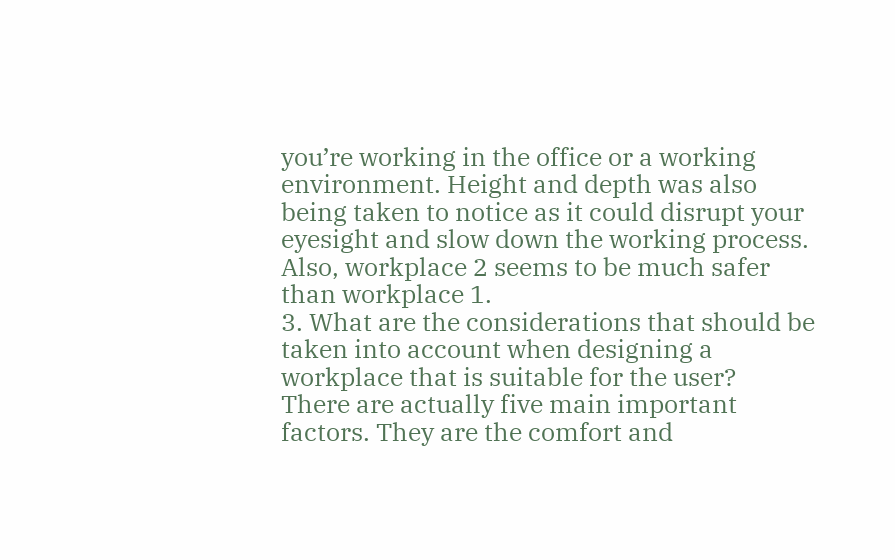you’re working in the office or a working environment. Height and depth was also being taken to notice as it could disrupt your eyesight and slow down the working process. Also, workplace 2 seems to be much safer than workplace 1.
3. What are the considerations that should be taken into account when designing a workplace that is suitable for the user?
There are actually five main important factors. They are the comfort and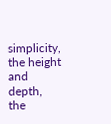simplicity, the height and depth, the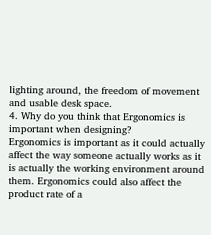lighting around, the freedom of movement and usable desk space.
4. Why do you think that Ergonomics is important when designing?
Ergonomics is important as it could actually affect the way someone actually works as it is actually the working environment around them. Ergonomics could also affect the product rate of a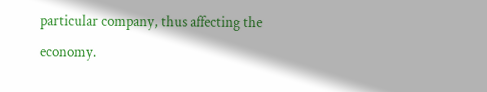particular company, thus affecting the economy.